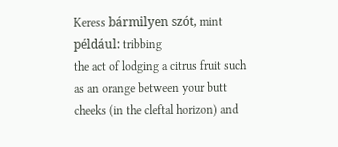Keress bármilyen szót, mint például: tribbing
the act of lodging a citrus fruit such as an orange between your butt cheeks (in the cleftal horizon) and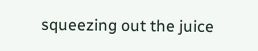squeezing out the juice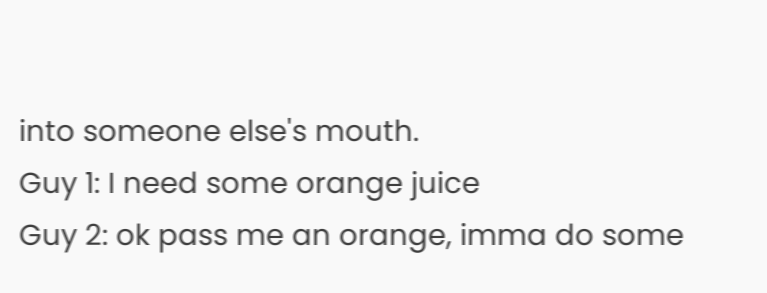into someone else's mouth.
Guy 1: I need some orange juice
Guy 2: ok pass me an orange, imma do some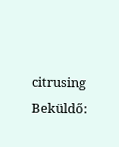citrusing
Beküldő: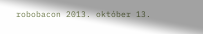robobacon 2013. október 13.